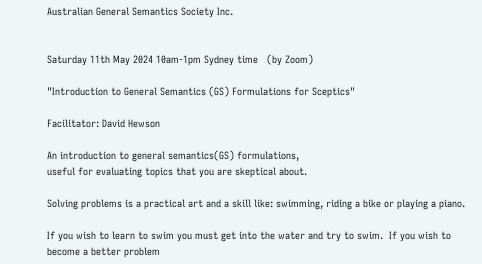Australian General Semantics Society Inc.


Saturday 11th May 2024 10am-1pm Sydney time   (by Zoom)

"Introduction to General Semantics (GS) Formulations for Sceptics"

Facilitator: David Hewson

An introduction to general semantics(GS) formulations,
useful for evaluating topics that you are skeptical about.

Solving problems is a practical art and a skill like: swimming, riding a bike or playing a piano.

If you wish to learn to swim you must get into the water and try to swim.  If you wish to become a better problem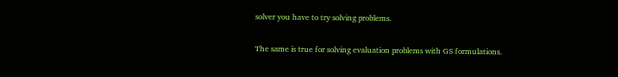solver you have to try solving problems.

The same is true for solving evaluation problems with GS formulations.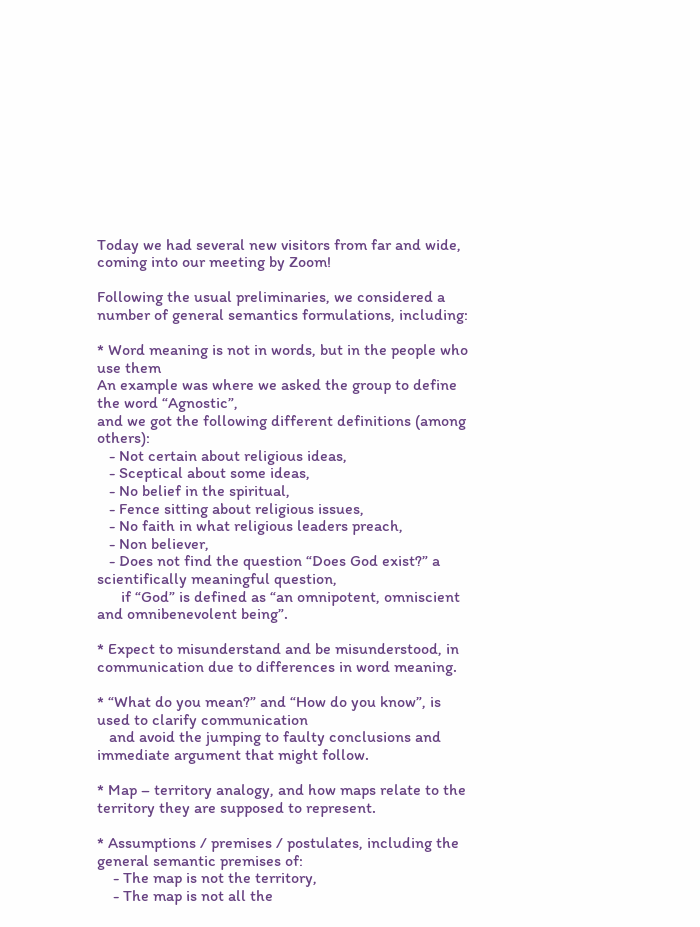Today we had several new visitors from far and wide, coming into our meeting by Zoom!

Following the usual preliminaries, we considered a number of general semantics formulations, including:

* Word meaning is not in words, but in the people who use them
An example was where we asked the group to define the word “Agnostic”,
and we got the following different definitions (among others):
   - Not certain about religious ideas,
   - Sceptical about some ideas,
   - No belief in the spiritual,
   - Fence sitting about religious issues,
   - No faith in what religious leaders preach,
   - Non believer,
   - Does not find the question “Does God exist?” a scientifically meaningful question,
      if “God” is defined as “an omnipotent, omniscient and omnibenevolent being”.

* Expect to misunderstand and be misunderstood, in communication due to differences in word meaning.

* “What do you mean?” and “How do you know”, is used to clarify communication
   and avoid the jumping to faulty conclusions and immediate argument that might follow.

* Map – territory analogy, and how maps relate to the territory they are supposed to represent.

* Assumptions / premises / postulates, including the general semantic premises of:
    - The map is not the territory,
    - The map is not all the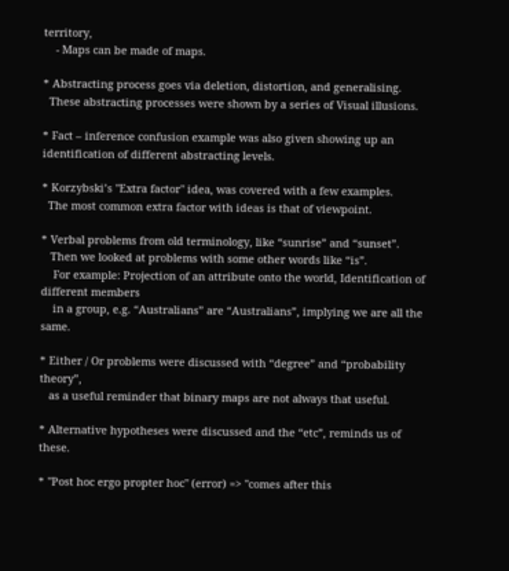territory,
    - Maps can be made of maps.

* Abstracting process goes via deletion, distortion, and generalising.
  These abstracting processes were shown by a series of Visual illusions.

* Fact – inference confusion example was also given showing up an identification of different abstracting levels.

* Korzybski’s "Extra factor" idea, was covered with a few examples.
  The most common extra factor with ideas is that of viewpoint.

* Verbal problems from old terminology, like “sunrise” and “sunset”.
   Then we looked at problems with some other words like “is”.
    For example: Projection of an attribute onto the world, Identification of different members
    in a group, e.g. “Australians” are “Australians”, implying we are all the same.

* Either / Or problems were discussed with “degree” and “probability theory”,
   as a useful reminder that binary maps are not always that useful.

* Alternative hypotheses were discussed and the “etc”, reminds us of these.

* "Post hoc ergo propter hoc" (error) => "comes after this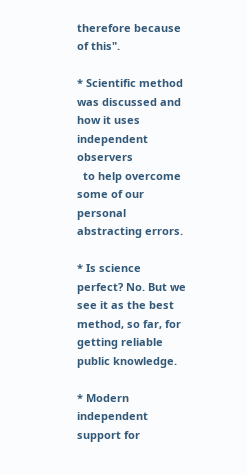therefore because of this".

* Scientific method was discussed and how it uses independent observers
  to help overcome some of our personal abstracting errors.

* Is science perfect? No. But we see it as the best method, so far, for getting reliable public knowledge.

* Modern independent support for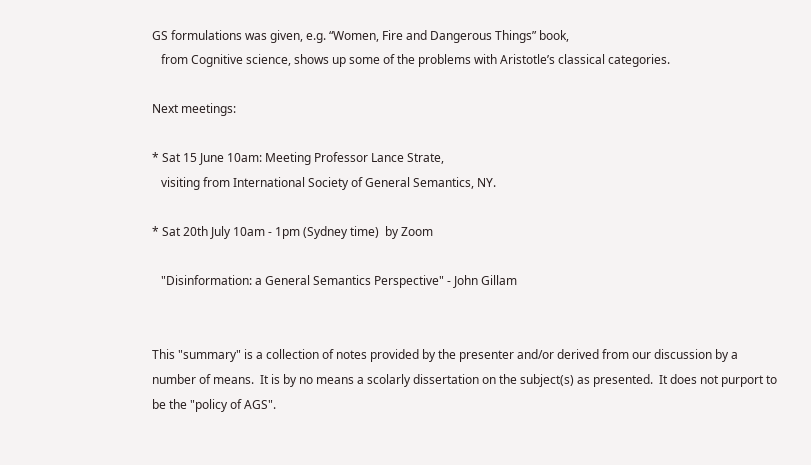GS formulations was given, e.g. “Women, Fire and Dangerous Things” book,
   from Cognitive science, shows up some of the problems with Aristotle’s classical categories.

Next meetings:

* Sat 15 June 10am: Meeting Professor Lance Strate,
   visiting from International Society of General Semantics, NY.

* Sat 20th July 10am - 1pm (Sydney time)  by Zoom

   "Disinformation: a General Semantics Perspective" - John Gillam


This "summary" is a collection of notes provided by the presenter and/or derived from our discussion by a number of means.  It is by no means a scolarly dissertation on the subject(s) as presented.  It does not purport to be the "policy of AGS".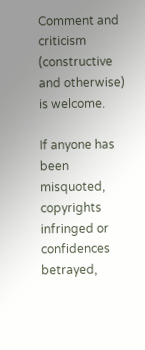Comment and criticism (constructive and otherwise) is welcome.

If anyone has been misquoted, copyrights infringed or confidences betrayed,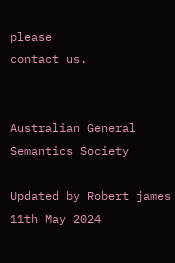please
contact us.


Australian General Semantics Society

Updated by Robert james
11th May 2024